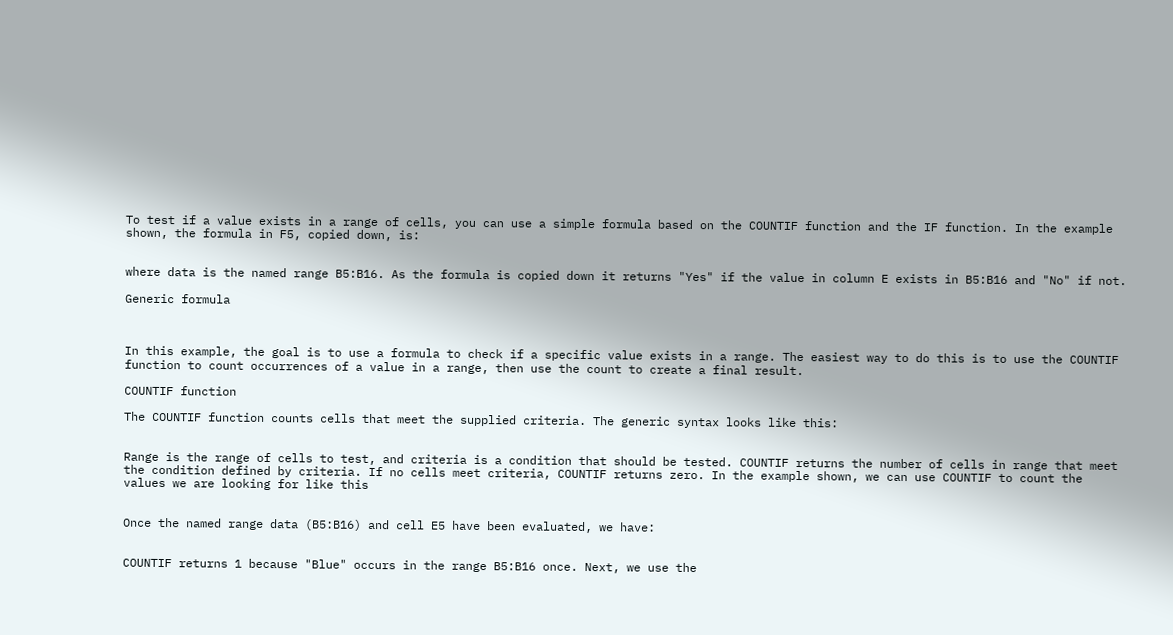To test if a value exists in a range of cells, you can use a simple formula based on the COUNTIF function and the IF function. In the example shown, the formula in F5, copied down, is:


where data is the named range B5:B16. As the formula is copied down it returns "Yes" if the value in column E exists in B5:B16 and "No" if not.

Generic formula



In this example, the goal is to use a formula to check if a specific value exists in a range. The easiest way to do this is to use the COUNTIF function to count occurrences of a value in a range, then use the count to create a final result.

COUNTIF function

The COUNTIF function counts cells that meet the supplied criteria. The generic syntax looks like this:


Range is the range of cells to test, and criteria is a condition that should be tested. COUNTIF returns the number of cells in range that meet the condition defined by criteria. If no cells meet criteria, COUNTIF returns zero. In the example shown, we can use COUNTIF to count the values we are looking for like this


Once the named range data (B5:B16) and cell E5 have been evaluated, we have:


COUNTIF returns 1 because "Blue" occurs in the range B5:B16 once. Next, we use the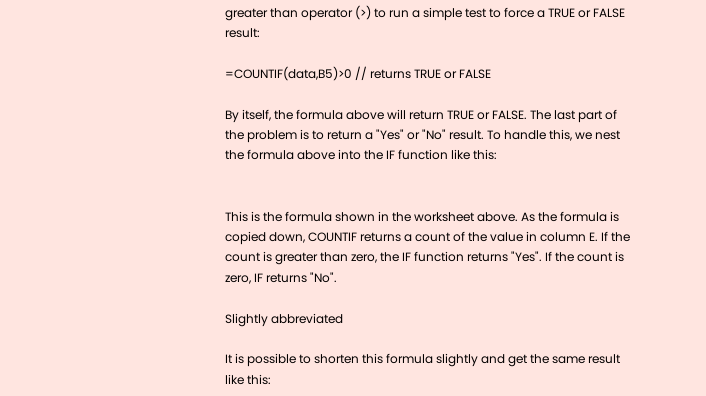greater than operator (>) to run a simple test to force a TRUE or FALSE result:

=COUNTIF(data,B5)>0 // returns TRUE or FALSE

By itself, the formula above will return TRUE or FALSE. The last part of the problem is to return a "Yes" or "No" result. To handle this, we nest the formula above into the IF function like this:


This is the formula shown in the worksheet above. As the formula is copied down, COUNTIF returns a count of the value in column E. If the count is greater than zero, the IF function returns "Yes". If the count is zero, IF returns "No".

Slightly abbreviated

It is possible to shorten this formula slightly and get the same result like this: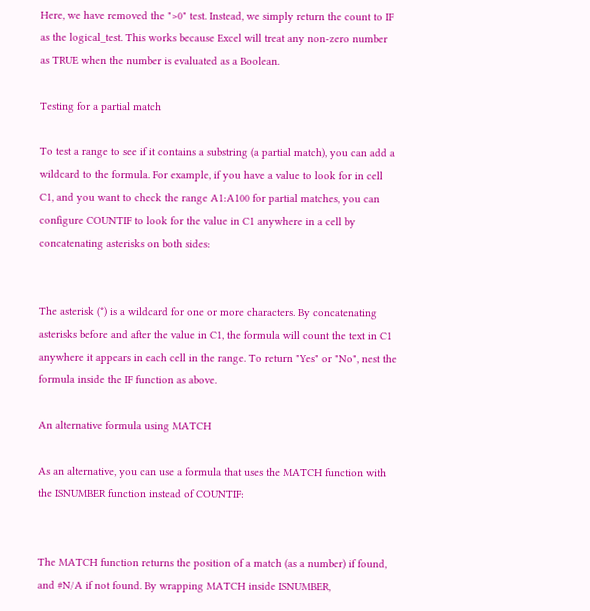Here, we have removed the ">0" test. Instead, we simply return the count to IF as the logical_test. This works because Excel will treat any non-zero number as TRUE when the number is evaluated as a Boolean.

Testing for a partial match

To test a range to see if it contains a substring (a partial match), you can add a wildcard to the formula. For example, if you have a value to look for in cell C1, and you want to check the range A1:A100 for partial matches, you can configure COUNTIF to look for the value in C1 anywhere in a cell by concatenating asterisks on both sides:


The asterisk (*) is a wildcard for one or more characters. By concatenating asterisks before and after the value in C1, the formula will count the text in C1 anywhere it appears in each cell in the range. To return "Yes" or "No", nest the formula inside the IF function as above.

An alternative formula using MATCH

As an alternative, you can use a formula that uses the MATCH function with the ISNUMBER function instead of COUNTIF:


The MATCH function returns the position of a match (as a number) if found, and #N/A if not found. By wrapping MATCH inside ISNUMBER,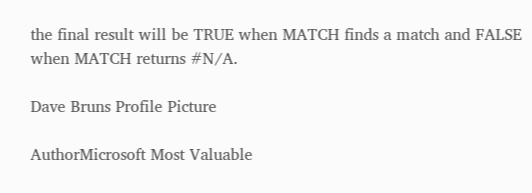the final result will be TRUE when MATCH finds a match and FALSE when MATCH returns #N/A.

Dave Bruns Profile Picture

AuthorMicrosoft Most Valuable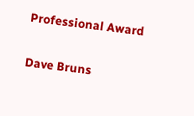Professional Award

Dave Bruns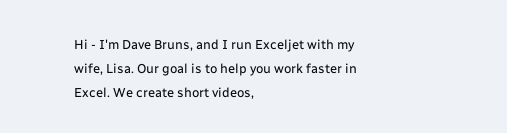Hi - I'm Dave Bruns, and I run Exceljet with my wife, Lisa. Our goal is to help you work faster in Excel. We create short videos,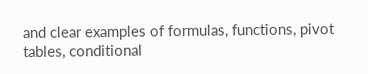and clear examples of formulas, functions, pivot tables, conditional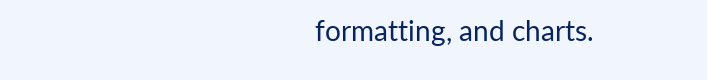formatting, and charts.